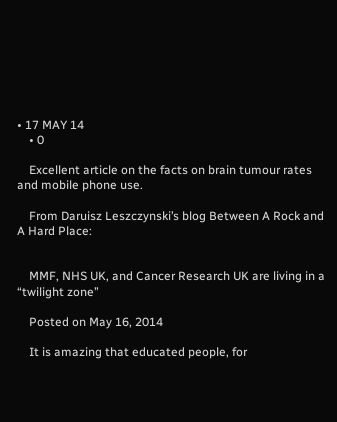• 17 MAY 14
    • 0

    Excellent article on the facts on brain tumour rates and mobile phone use.

    From Daruisz Leszczynski’s blog Between A Rock and A Hard Place:


    MMF, NHS UK, and Cancer Research UK are living in a “twilight zone”

    Posted on May 16, 2014

    It is amazing that educated people, for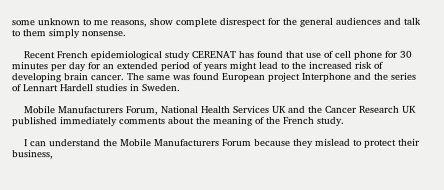some unknown to me reasons, show complete disrespect for the general audiences and talk to them simply nonsense.

    Recent French epidemiological study CERENAT has found that use of cell phone for 30 minutes per day for an extended period of years might lead to the increased risk of developing brain cancer. The same was found European project Interphone and the series of Lennart Hardell studies in Sweden.

    Mobile Manufacturers Forum, National Health Services UK and the Cancer Research UK published immediately comments about the meaning of the French study.

    I can understand the Mobile Manufacturers Forum because they mislead to protect their business,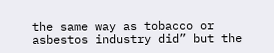the same way as tobacco or asbestos industry did” but the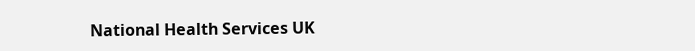National Health Services UK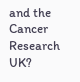and the Cancer Research UK?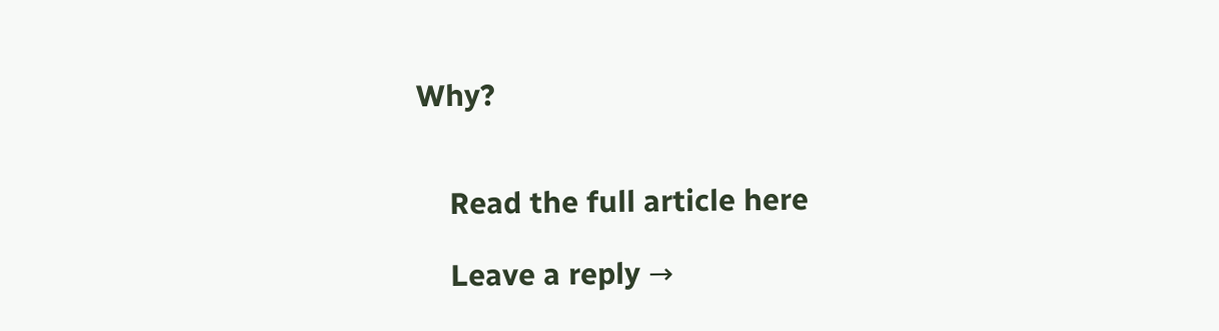Why?


    Read the full article here

    Leave a reply →